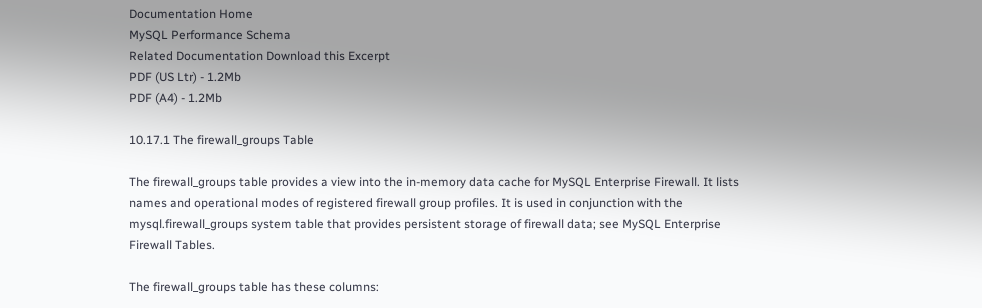Documentation Home
MySQL Performance Schema
Related Documentation Download this Excerpt
PDF (US Ltr) - 1.2Mb
PDF (A4) - 1.2Mb

10.17.1 The firewall_groups Table

The firewall_groups table provides a view into the in-memory data cache for MySQL Enterprise Firewall. It lists names and operational modes of registered firewall group profiles. It is used in conjunction with the mysql.firewall_groups system table that provides persistent storage of firewall data; see MySQL Enterprise Firewall Tables.

The firewall_groups table has these columns: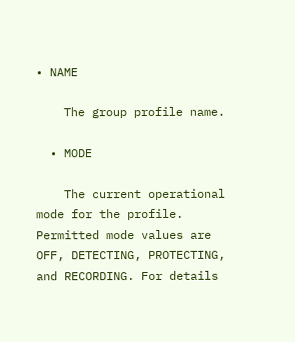• NAME

    The group profile name.

  • MODE

    The current operational mode for the profile. Permitted mode values are OFF, DETECTING, PROTECTING, and RECORDING. For details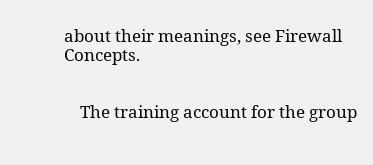about their meanings, see Firewall Concepts.


    The training account for the group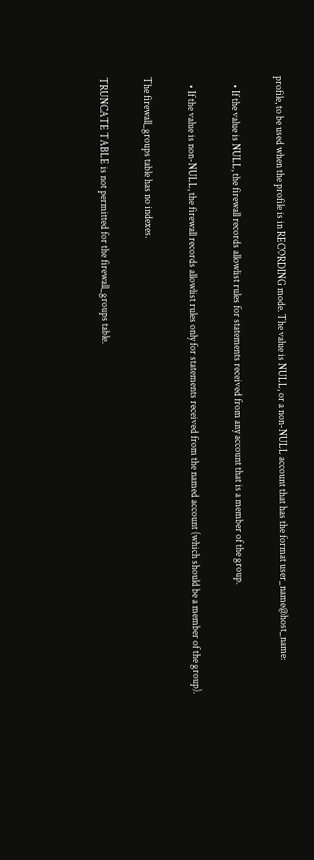profile, to be used when the profile is in RECORDING mode. The value is NULL, or a non-NULL account that has the format user_name@host_name:

    • If the value is NULL, the firewall records allowlist rules for statements received from any account that is a member of the group.

    • If the value is non-NULL, the firewall records allowlist rules only for statements received from the named account (which should be a member of the group).

The firewall_groups table has no indexes.

TRUNCATE TABLE is not permitted for the firewall_groups table.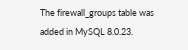The firewall_groups table was added in MySQL 8.0.23.